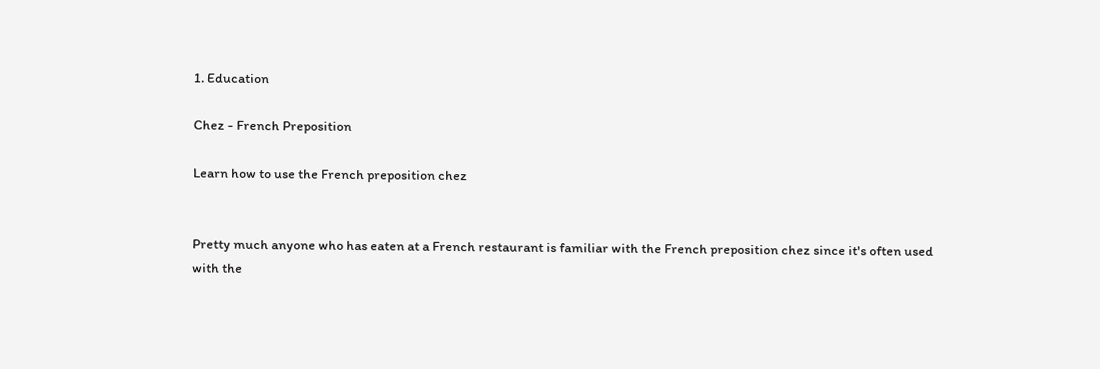1. Education

Chez - French Preposition

Learn how to use the French preposition chez


Pretty much anyone who has eaten at a French restaurant is familiar with the French preposition chez since it's often used with the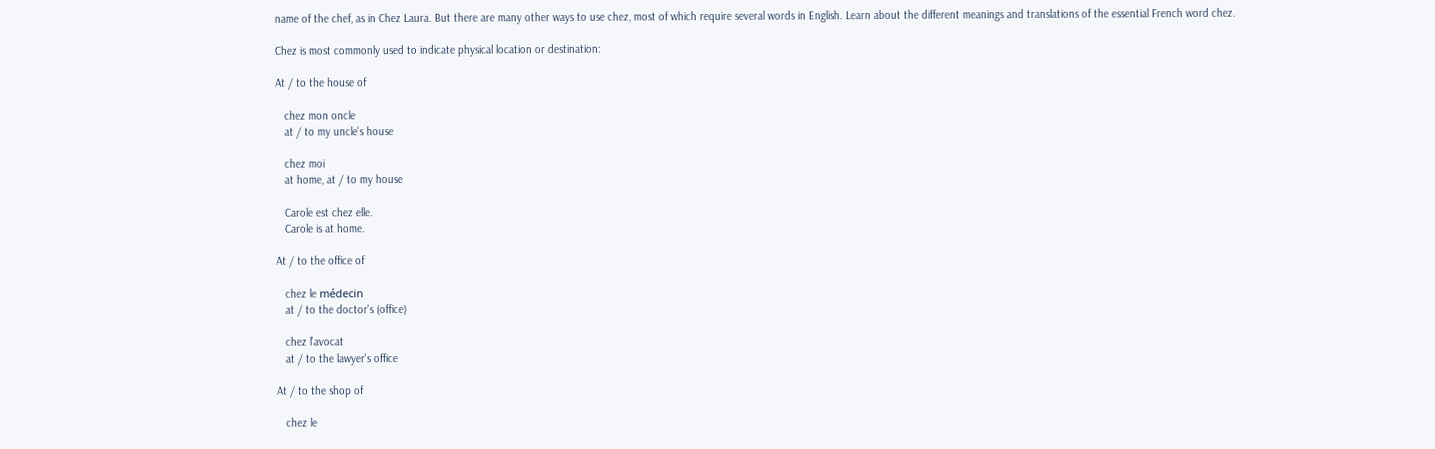name of the chef, as in Chez Laura. But there are many other ways to use chez, most of which require several words in English. Learn about the different meanings and translations of the essential French word chez.

Chez is most commonly used to indicate physical location or destination:

At / to the house of

   chez mon oncle
   at / to my uncle's house

   chez moi
   at home, at / to my house

   Carole est chez elle.
   Carole is at home.

At / to the office of

   chez le médecin
   at / to the doctor's (office)

   chez l'avocat
   at / to the lawyer's office

At / to the shop of

   chez le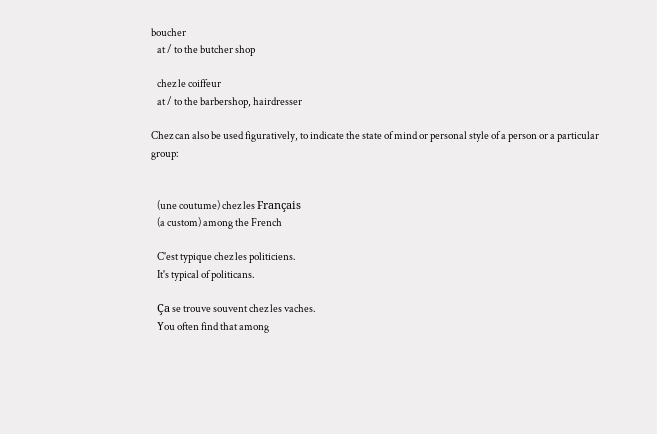boucher
   at / to the butcher shop

   chez le coiffeur
   at / to the barbershop, hairdresser

Chez can also be used figuratively, to indicate the state of mind or personal style of a person or a particular group:


   (une coutume) chez les Français
   (a custom) among the French

   C'est typique chez les politiciens.
   It's typical of politicans.

   Ça se trouve souvent chez les vaches.
   You often find that among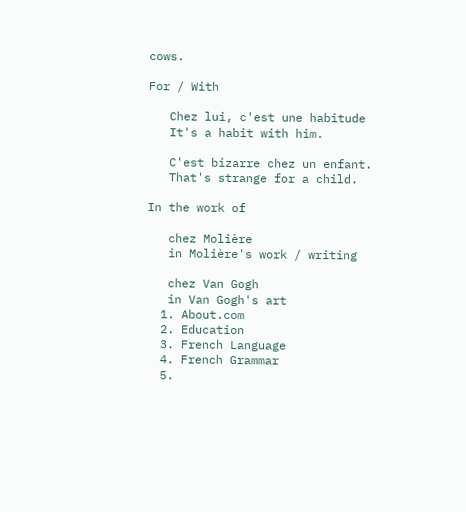cows.

For / With

   Chez lui, c'est une habitude
   It's a habit with him.

   C'est bizarre chez un enfant.
   That's strange for a child.

In the work of

   chez Molière
   in Molière's work / writing

   chez Van Gogh
   in Van Gogh's art
  1. About.com
  2. Education
  3. French Language
  4. French Grammar
  5.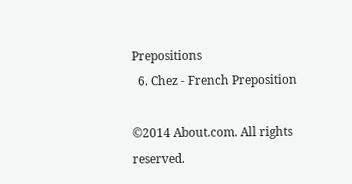Prepositions
  6. Chez - French Preposition

©2014 About.com. All rights reserved.